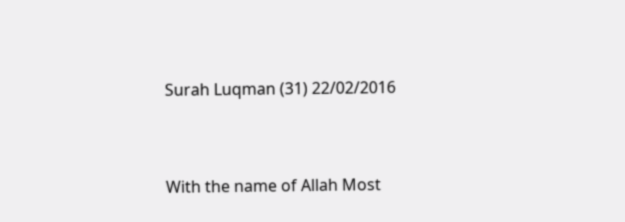Surah Luqman (31) 22/02/2016


With the name of Allah Most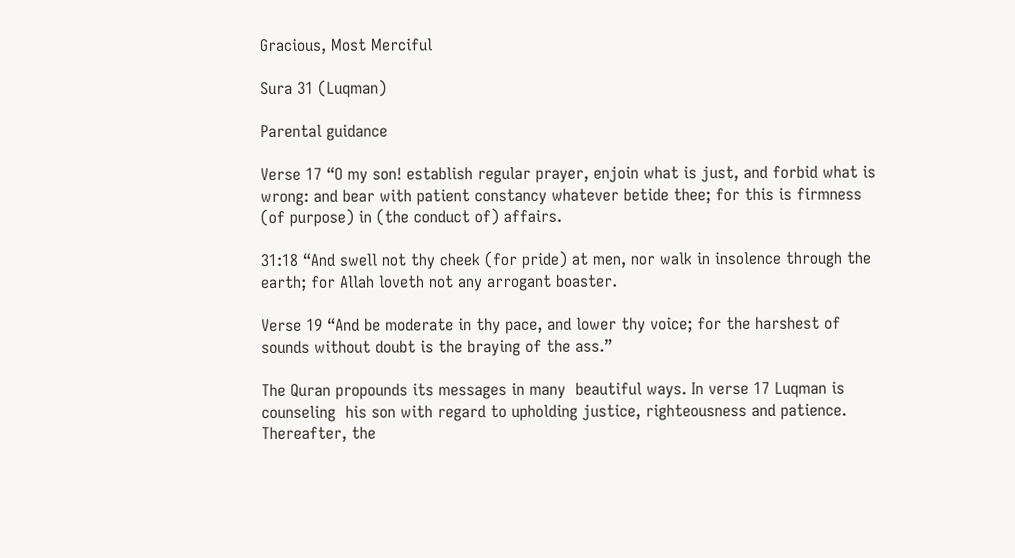Gracious, Most Merciful

Sura 31 (Luqman)

Parental guidance

Verse 17 “O my son! establish regular prayer, enjoin what is just, and forbid what is wrong: and bear with patient constancy whatever betide thee; for this is firmness (of purpose) in (the conduct of) affairs.

31:18 “And swell not thy cheek (for pride) at men, nor walk in insolence through the earth; for Allah loveth not any arrogant boaster.

Verse 19 “And be moderate in thy pace, and lower thy voice; for the harshest of sounds without doubt is the braying of the ass.”

The Quran propounds its messages in many  beautiful ways. In verse 17 Luqman is counseling  his son with regard to upholding justice, righteousness and patience. Thereafter, the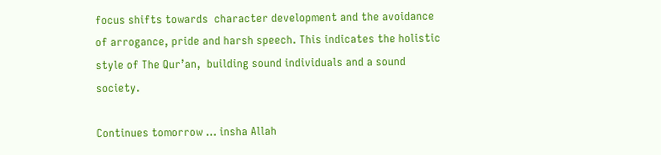focus shifts towards  character development and the avoidance of arrogance, pride and harsh speech. This indicates the holistic style of The Qur’an,  building sound individuals and a sound society.

Continues tomorrow … insha Allah